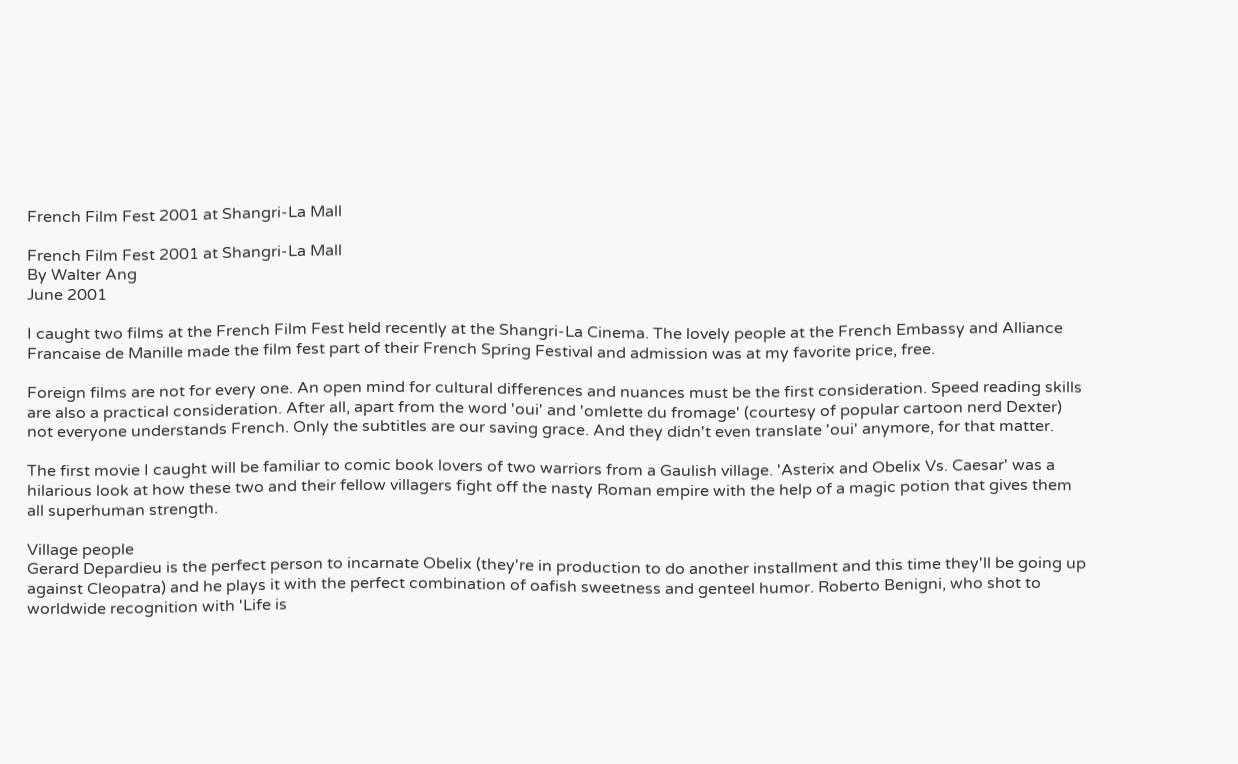French Film Fest 2001 at Shangri-La Mall

French Film Fest 2001 at Shangri-La Mall
By Walter Ang
June 2001

I caught two films at the French Film Fest held recently at the Shangri-La Cinema. The lovely people at the French Embassy and Alliance Francaise de Manille made the film fest part of their French Spring Festival and admission was at my favorite price, free.

Foreign films are not for every one. An open mind for cultural differences and nuances must be the first consideration. Speed reading skills are also a practical consideration. After all, apart from the word 'oui' and 'omlette du fromage' (courtesy of popular cartoon nerd Dexter) not everyone understands French. Only the subtitles are our saving grace. And they didn't even translate 'oui' anymore, for that matter.

The first movie I caught will be familiar to comic book lovers of two warriors from a Gaulish village. 'Asterix and Obelix Vs. Caesar' was a hilarious look at how these two and their fellow villagers fight off the nasty Roman empire with the help of a magic potion that gives them all superhuman strength.

Village people
Gerard Depardieu is the perfect person to incarnate Obelix (they're in production to do another installment and this time they'll be going up against Cleopatra) and he plays it with the perfect combination of oafish sweetness and genteel humor. Roberto Benigni, who shot to worldwide recognition with 'Life is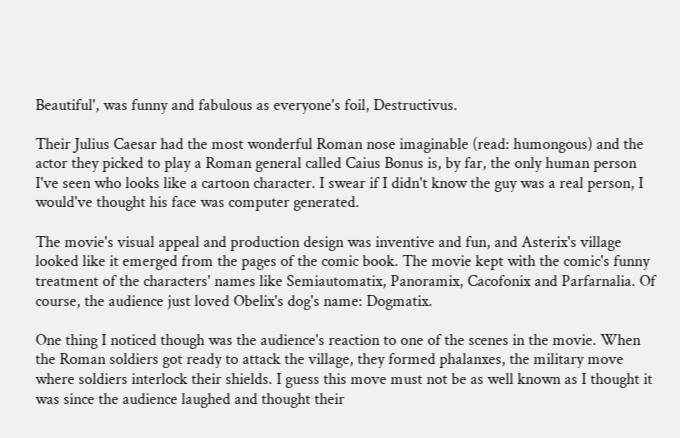Beautiful', was funny and fabulous as everyone's foil, Destructivus.

Their Julius Caesar had the most wonderful Roman nose imaginable (read: humongous) and the actor they picked to play a Roman general called Caius Bonus is, by far, the only human person I've seen who looks like a cartoon character. I swear if I didn't know the guy was a real person, I would've thought his face was computer generated.

The movie's visual appeal and production design was inventive and fun, and Asterix's village looked like it emerged from the pages of the comic book. The movie kept with the comic's funny treatment of the characters' names like Semiautomatix, Panoramix, Cacofonix and Parfarnalia. Of course, the audience just loved Obelix's dog's name: Dogmatix.

One thing I noticed though was the audience's reaction to one of the scenes in the movie. When the Roman soldiers got ready to attack the village, they formed phalanxes, the military move where soldiers interlock their shields. I guess this move must not be as well known as I thought it was since the audience laughed and thought their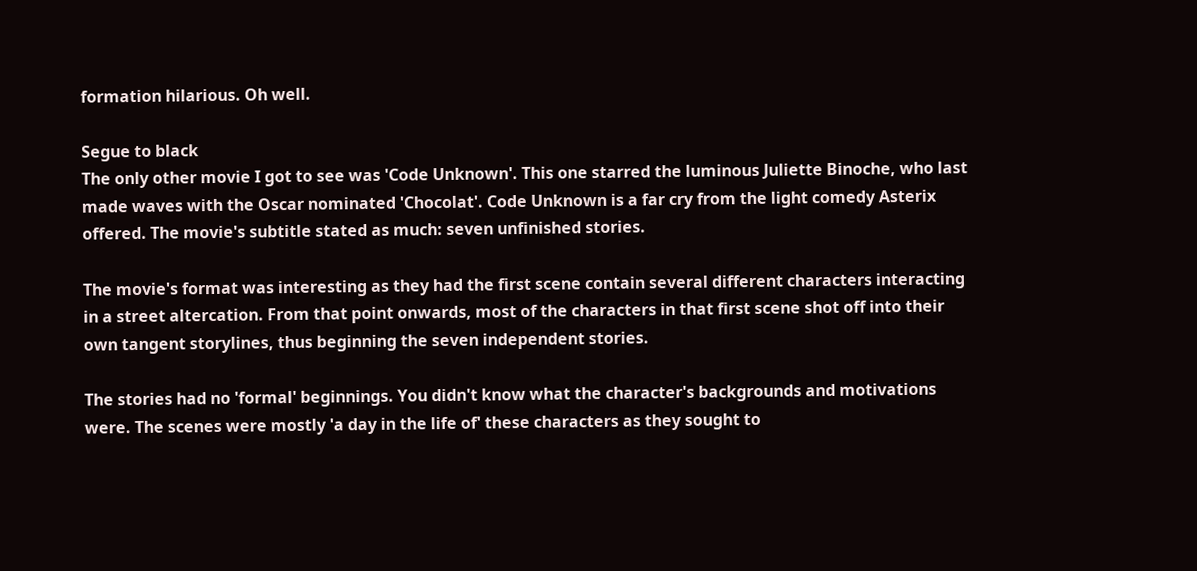formation hilarious. Oh well.

Segue to black
The only other movie I got to see was 'Code Unknown'. This one starred the luminous Juliette Binoche, who last made waves with the Oscar nominated 'Chocolat'. Code Unknown is a far cry from the light comedy Asterix offered. The movie's subtitle stated as much: seven unfinished stories.

The movie's format was interesting as they had the first scene contain several different characters interacting in a street altercation. From that point onwards, most of the characters in that first scene shot off into their own tangent storylines, thus beginning the seven independent stories.

The stories had no 'formal' beginnings. You didn't know what the character's backgrounds and motivations were. The scenes were mostly 'a day in the life of' these characters as they sought to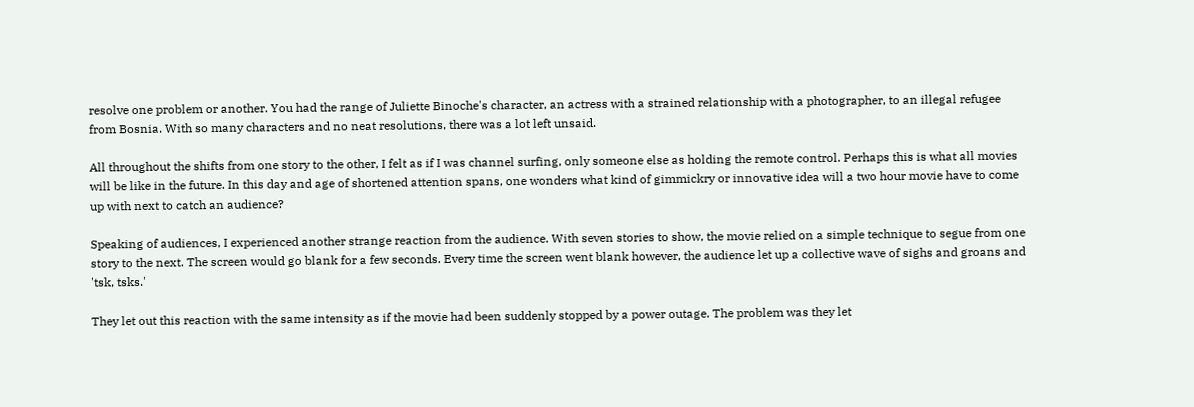resolve one problem or another. You had the range of Juliette Binoche's character, an actress with a strained relationship with a photographer, to an illegal refugee from Bosnia. With so many characters and no neat resolutions, there was a lot left unsaid.

All throughout the shifts from one story to the other, I felt as if I was channel surfing, only someone else as holding the remote control. Perhaps this is what all movies will be like in the future. In this day and age of shortened attention spans, one wonders what kind of gimmickry or innovative idea will a two hour movie have to come up with next to catch an audience?

Speaking of audiences, I experienced another strange reaction from the audience. With seven stories to show, the movie relied on a simple technique to segue from one story to the next. The screen would go blank for a few seconds. Every time the screen went blank however, the audience let up a collective wave of sighs and groans and 'tsk, tsks.'

They let out this reaction with the same intensity as if the movie had been suddenly stopped by a power outage. The problem was they let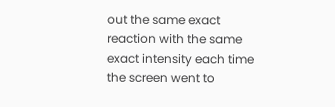out the same exact reaction with the same exact intensity each time the screen went to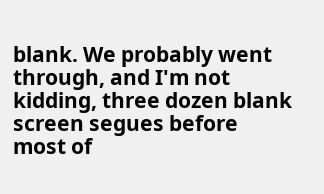blank. We probably went through, and I'm not kidding, three dozen blank screen segues before most of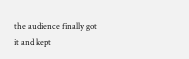the audience finally got it and kept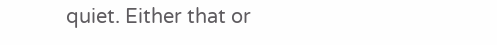quiet. Either that or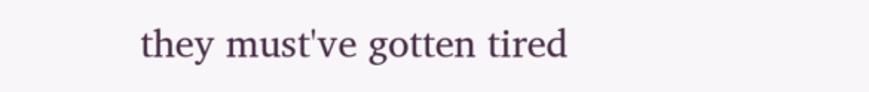they must've gotten tired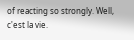of reacting so strongly. Well, c'est la vie.